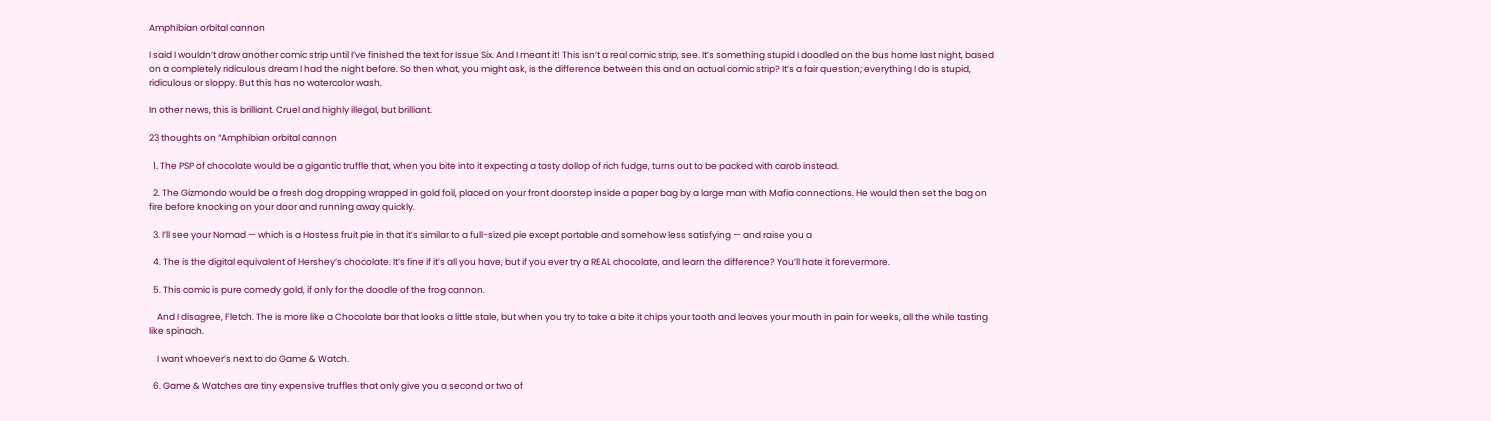Amphibian orbital cannon

I said I wouldn’t draw another comic strip until I’ve finished the text for Issue Six. And I meant it! This isn’t a real comic strip, see. It’s something stupid I doodled on the bus home last night, based on a completely ridiculous dream I had the night before. So then what, you might ask, is the difference between this and an actual comic strip? It’s a fair question; everything I do is stupid, ridiculous or sloppy. But this has no watercolor wash.

In other news, this is brilliant. Cruel and highly illegal, but brilliant.

23 thoughts on “Amphibian orbital cannon

  1. The PSP of chocolate would be a gigantic truffle that, when you bite into it expecting a tasty dollop of rich fudge, turns out to be packed with carob instead.

  2. The Gizmondo would be a fresh dog dropping wrapped in gold foil, placed on your front doorstep inside a paper bag by a large man with Mafia connections. He would then set the bag on fire before knocking on your door and running away quickly.

  3. I’ll see your Nomad — which is a Hostess fruit pie in that it’s similar to a full-sized pie except portable and somehow less satisfying — and raise you a

  4. The is the digital equivalent of Hershey’s chocolate. It’s fine if it’s all you have, but if you ever try a REAL chocolate, and learn the difference? You’ll hate it forevermore.

  5. This comic is pure comedy gold, if only for the doodle of the frog cannon.

    And I disagree, Fletch. The is more like a Chocolate bar that looks a little stale, but when you try to take a bite it chips your tooth and leaves your mouth in pain for weeks, all the while tasting like spinach.

    I want whoever’s next to do Game & Watch.

  6. Game & Watches are tiny expensive truffles that only give you a second or two of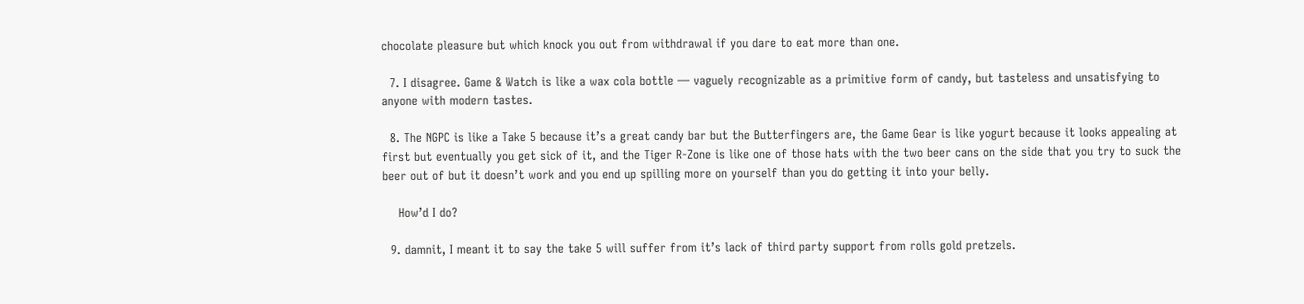chocolate pleasure but which knock you out from withdrawal if you dare to eat more than one.

  7. I disagree. Game & Watch is like a wax cola bottle — vaguely recognizable as a primitive form of candy, but tasteless and unsatisfying to anyone with modern tastes.

  8. The NGPC is like a Take 5 because it’s a great candy bar but the Butterfingers are, the Game Gear is like yogurt because it looks appealing at first but eventually you get sick of it, and the Tiger R-Zone is like one of those hats with the two beer cans on the side that you try to suck the beer out of but it doesn’t work and you end up spilling more on yourself than you do getting it into your belly.

    How’d I do?

  9. damnit, I meant it to say the take 5 will suffer from it’s lack of third party support from rolls gold pretzels.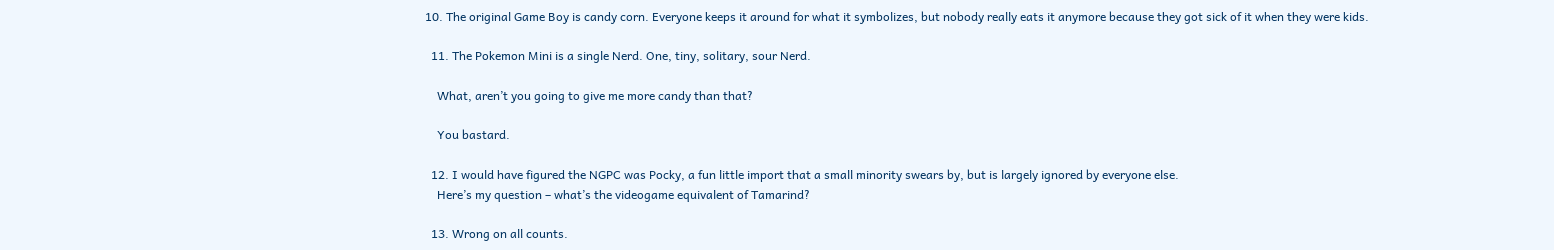10. The original Game Boy is candy corn. Everyone keeps it around for what it symbolizes, but nobody really eats it anymore because they got sick of it when they were kids.

  11. The Pokemon Mini is a single Nerd. One, tiny, solitary, sour Nerd.

    What, aren’t you going to give me more candy than that?

    You bastard.

  12. I would have figured the NGPC was Pocky, a fun little import that a small minority swears by, but is largely ignored by everyone else.
    Here’s my question – what’s the videogame equivalent of Tamarind?

  13. Wrong on all counts.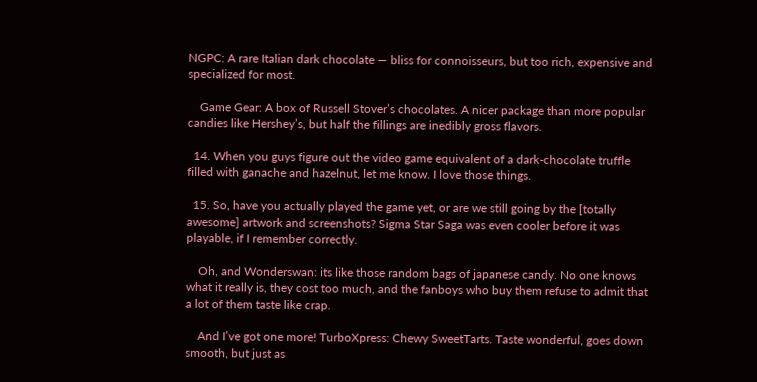NGPC: A rare Italian dark chocolate — bliss for connoisseurs, but too rich, expensive and specialized for most.

    Game Gear: A box of Russell Stover’s chocolates. A nicer package than more popular candies like Hershey’s, but half the fillings are inedibly gross flavors.

  14. When you guys figure out the video game equivalent of a dark-chocolate truffle filled with ganache and hazelnut, let me know. I love those things.

  15. So, have you actually played the game yet, or are we still going by the [totally awesome] artwork and screenshots? Sigma Star Saga was even cooler before it was playable, if I remember correctly.

    Oh, and Wonderswan: its like those random bags of japanese candy. No one knows what it really is, they cost too much, and the fanboys who buy them refuse to admit that a lot of them taste like crap.

    And I’ve got one more! TurboXpress: Chewy SweetTarts. Taste wonderful, goes down smooth, but just as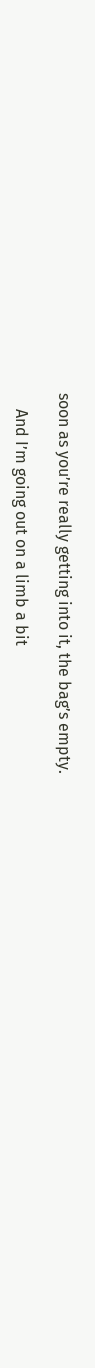soon as you’re really getting into it, the bag’s empty.

    And I’m going out on a limb a bit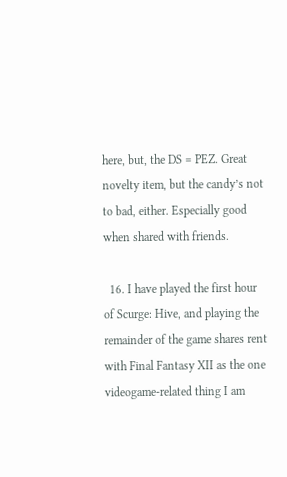here, but, the DS = PEZ. Great novelty item, but the candy’s not to bad, either. Especially good when shared with friends.

  16. I have played the first hour of Scurge: Hive, and playing the remainder of the game shares rent with Final Fantasy XII as the one videogame-related thing I am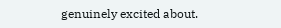genuinely excited about.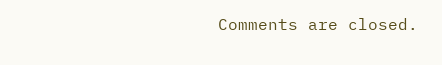Comments are closed.